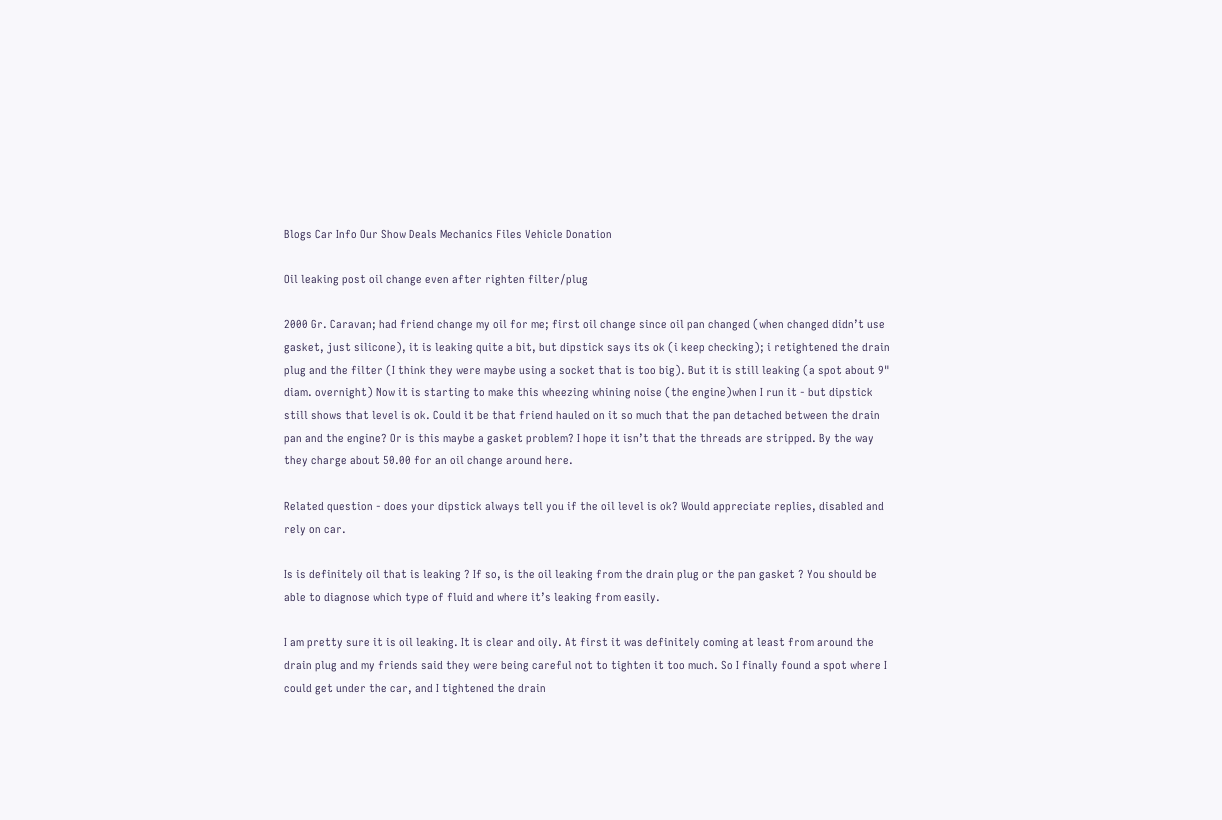Blogs Car Info Our Show Deals Mechanics Files Vehicle Donation

Oil leaking post oil change even after righten filter/plug

2000 Gr. Caravan; had friend change my oil for me; first oil change since oil pan changed (when changed didn’t use gasket, just silicone), it is leaking quite a bit, but dipstick says its ok (i keep checking); i retightened the drain plug and the filter (I think they were maybe using a socket that is too big). But it is still leaking (a spot about 9" diam. overnight) Now it is starting to make this wheezing whining noise (the engine)when I run it - but dipstick still shows that level is ok. Could it be that friend hauled on it so much that the pan detached between the drain pan and the engine? Or is this maybe a gasket problem? I hope it isn’t that the threads are stripped. By the way they charge about 50.00 for an oil change around here.

Related question - does your dipstick always tell you if the oil level is ok? Would appreciate replies, disabled and rely on car.

Is is definitely oil that is leaking ? If so, is the oil leaking from the drain plug or the pan gasket ? You should be able to diagnose which type of fluid and where it’s leaking from easily.

I am pretty sure it is oil leaking. It is clear and oily. At first it was definitely coming at least from around the drain plug and my friends said they were being careful not to tighten it too much. So I finally found a spot where I could get under the car, and I tightened the drain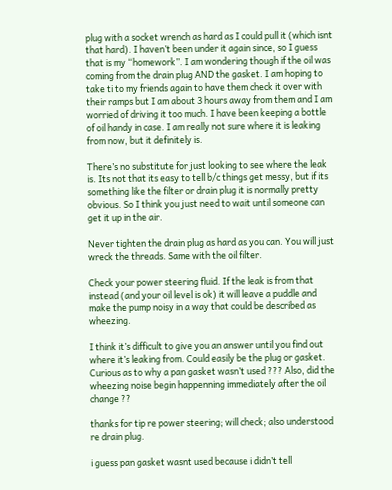plug with a socket wrench as hard as I could pull it (which isnt that hard). I haven’t been under it again since, so I guess that is my “homework”. I am wondering though if the oil was coming from the drain plug AND the gasket. I am hoping to take ti to my friends again to have them check it over with their ramps but I am about 3 hours away from them and I am worried of driving it too much. I have been keeping a bottle of oil handy in case. I am really not sure where it is leaking from now, but it definitely is.

There’s no substitute for just looking to see where the leak is. Its not that its easy to tell b/c things get messy, but if its something like the filter or drain plug it is normally pretty obvious. So I think you just need to wait until someone can get it up in the air.

Never tighten the drain plug as hard as you can. You will just wreck the threads. Same with the oil filter.

Check your power steering fluid. If the leak is from that instead (and your oil level is ok) it will leave a puddle and make the pump noisy in a way that could be described as wheezing.

I think it’s difficult to give you an answer until you find out where it’s leaking from. Could easily be the plug or gasket. Curious as to why a pan gasket wasn’t used ??? Also, did the wheezing noise begin happenning immediately after the oil change ??

thanks for tip re power steering; will check; also understood re drain plug.

i guess pan gasket wasnt used because i didn’t tell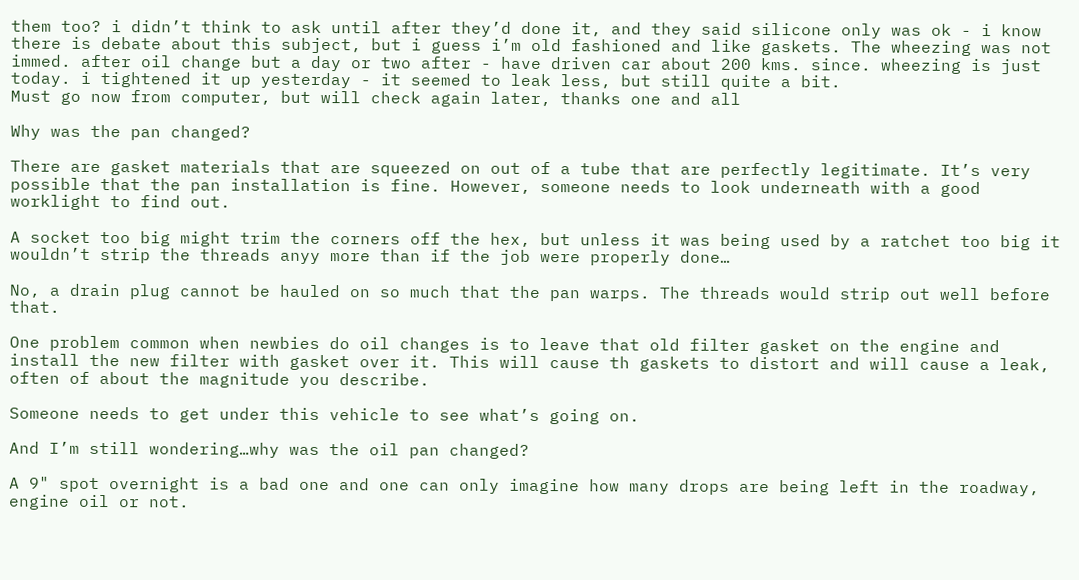them too? i didn’t think to ask until after they’d done it, and they said silicone only was ok - i know there is debate about this subject, but i guess i’m old fashioned and like gaskets. The wheezing was not immed. after oil change but a day or two after - have driven car about 200 kms. since. wheezing is just today. i tightened it up yesterday - it seemed to leak less, but still quite a bit.
Must go now from computer, but will check again later, thanks one and all

Why was the pan changed?

There are gasket materials that are squeezed on out of a tube that are perfectly legitimate. It’s very possible that the pan installation is fine. However, someone needs to look underneath with a good worklight to find out.

A socket too big might trim the corners off the hex, but unless it was being used by a ratchet too big it wouldn’t strip the threads anyy more than if the job were properly done…

No, a drain plug cannot be hauled on so much that the pan warps. The threads would strip out well before that.

One problem common when newbies do oil changes is to leave that old filter gasket on the engine and install the new filter with gasket over it. This will cause th gaskets to distort and will cause a leak, often of about the magnitude you describe.

Someone needs to get under this vehicle to see what’s going on.

And I’m still wondering…why was the oil pan changed?

A 9" spot overnight is a bad one and one can only imagine how many drops are being left in the roadway, engine oil or not.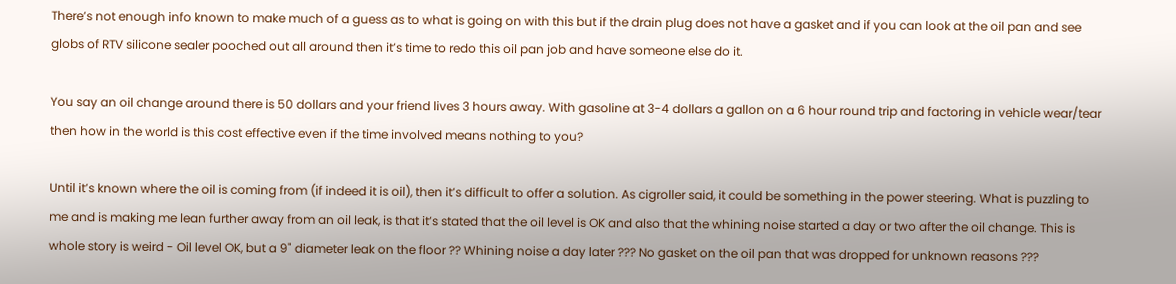There’s not enough info known to make much of a guess as to what is going on with this but if the drain plug does not have a gasket and if you can look at the oil pan and see globs of RTV silicone sealer pooched out all around then it’s time to redo this oil pan job and have someone else do it.

You say an oil change around there is 50 dollars and your friend lives 3 hours away. With gasoline at 3-4 dollars a gallon on a 6 hour round trip and factoring in vehicle wear/tear then how in the world is this cost effective even if the time involved means nothing to you?

Until it’s known where the oil is coming from (if indeed it is oil), then it’s difficult to offer a solution. As cigroller said, it could be something in the power steering. What is puzzling to me and is making me lean further away from an oil leak, is that it’s stated that the oil level is OK and also that the whining noise started a day or two after the oil change. This is whole story is weird - Oil level OK, but a 9" diameter leak on the floor ?? Whining noise a day later ??? No gasket on the oil pan that was dropped for unknown reasons ???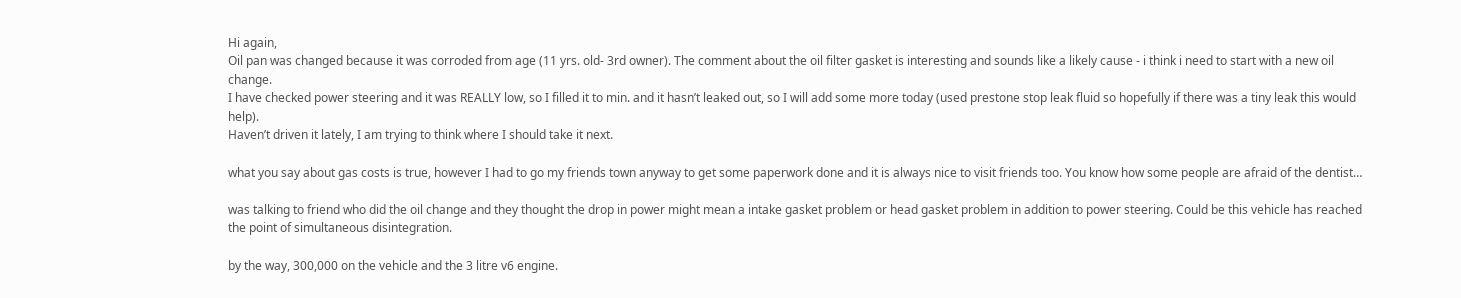Hi again,
Oil pan was changed because it was corroded from age (11 yrs. old- 3rd owner). The comment about the oil filter gasket is interesting and sounds like a likely cause - i think i need to start with a new oil change.
I have checked power steering and it was REALLY low, so I filled it to min. and it hasn’t leaked out, so I will add some more today (used prestone stop leak fluid so hopefully if there was a tiny leak this would help).
Haven’t driven it lately, I am trying to think where I should take it next.

what you say about gas costs is true, however I had to go my friends town anyway to get some paperwork done and it is always nice to visit friends too. You know how some people are afraid of the dentist…

was talking to friend who did the oil change and they thought the drop in power might mean a intake gasket problem or head gasket problem in addition to power steering. Could be this vehicle has reached the point of simultaneous disintegration.

by the way, 300,000 on the vehicle and the 3 litre v6 engine.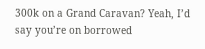300k on a Grand Caravan? Yeah, I’d say you’re on borrowed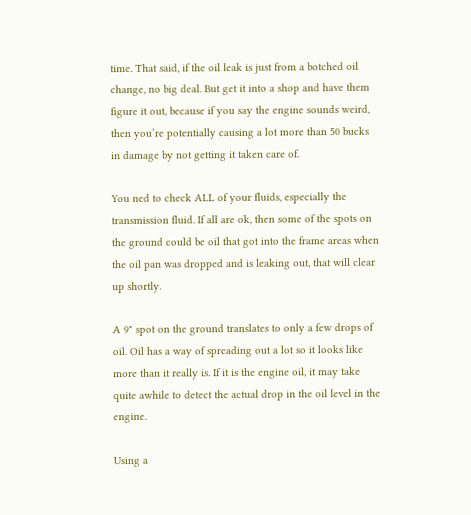time. That said, if the oil leak is just from a botched oil change, no big deal. But get it into a shop and have them figure it out, because if you say the engine sounds weird, then you’re potentially causing a lot more than 50 bucks in damage by not getting it taken care of.

You ned to check ALL of your fluids, especially the transmission fluid. If all are ok, then some of the spots on the ground could be oil that got into the frame areas when the oil pan was dropped and is leaking out, that will clear up shortly.

A 9" spot on the ground translates to only a few drops of oil. Oil has a way of spreading out a lot so it looks like more than it really is. If it is the engine oil, it may take quite awhile to detect the actual drop in the oil level in the engine.

Using a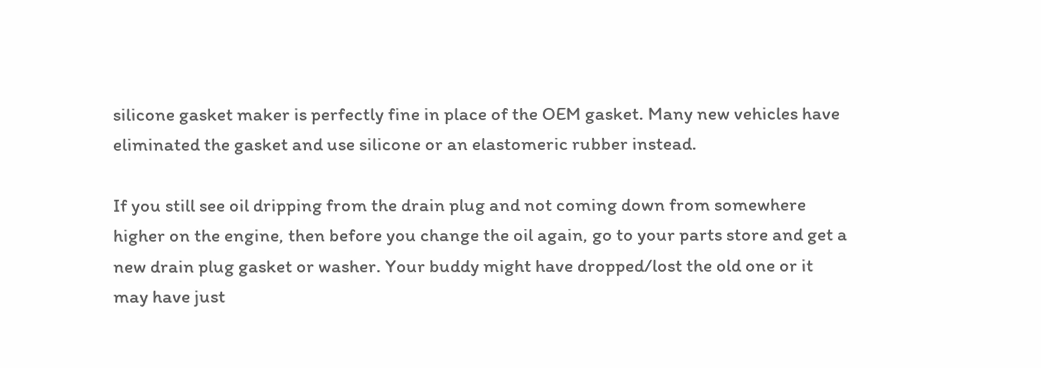silicone gasket maker is perfectly fine in place of the OEM gasket. Many new vehicles have eliminated the gasket and use silicone or an elastomeric rubber instead.

If you still see oil dripping from the drain plug and not coming down from somewhere higher on the engine, then before you change the oil again, go to your parts store and get a new drain plug gasket or washer. Your buddy might have dropped/lost the old one or it may have just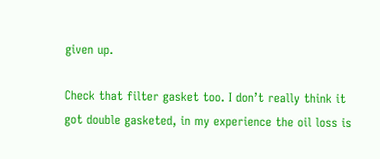given up.

Check that filter gasket too. I don’t really think it got double gasketed, in my experience the oil loss is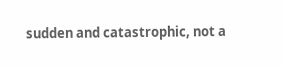sudden and catastrophic, not a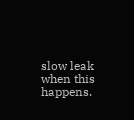slow leak when this happens.